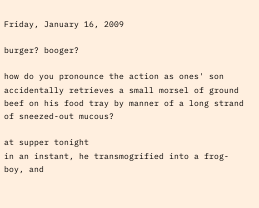Friday, January 16, 2009

burger? booger?

how do you pronounce the action as ones' son accidentally retrieves a small morsel of ground beef on his food tray by manner of a long strand of sneezed-out mucous?

at supper tonight
in an instant, he transmogrified into a frog-boy, and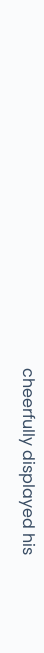cheerfully displayed his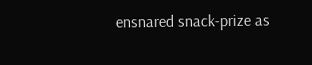ensnared snack-prize as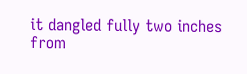it dangled fully two inches from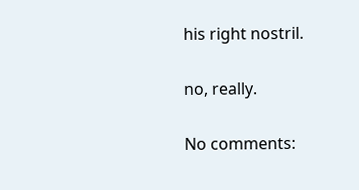his right nostril.

no, really.

No comments: